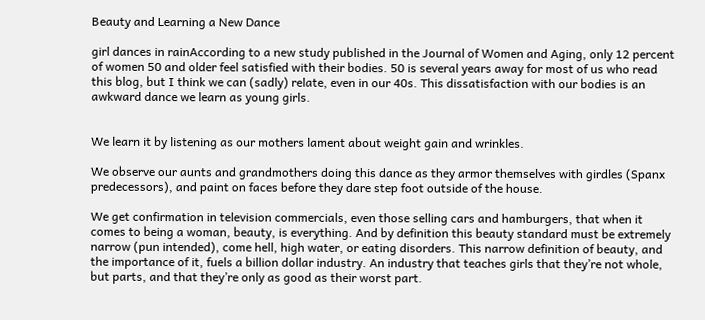Beauty and Learning a New Dance

girl dances in rainAccording to a new study published in the Journal of Women and Aging, only 12 percent of women 50 and older feel satisfied with their bodies. 50 is several years away for most of us who read this blog, but I think we can (sadly) relate, even in our 40s. This dissatisfaction with our bodies is an awkward dance we learn as young girls.


We learn it by listening as our mothers lament about weight gain and wrinkles.

We observe our aunts and grandmothers doing this dance as they armor themselves with girdles (Spanx predecessors), and paint on faces before they dare step foot outside of the house.

We get confirmation in television commercials, even those selling cars and hamburgers, that when it comes to being a woman, beauty, is everything. And by definition this beauty standard must be extremely narrow (pun intended), come hell, high water, or eating disorders. This narrow definition of beauty, and the importance of it, fuels a billion dollar industry. An industry that teaches girls that they’re not whole, but parts, and that they’re only as good as their worst part.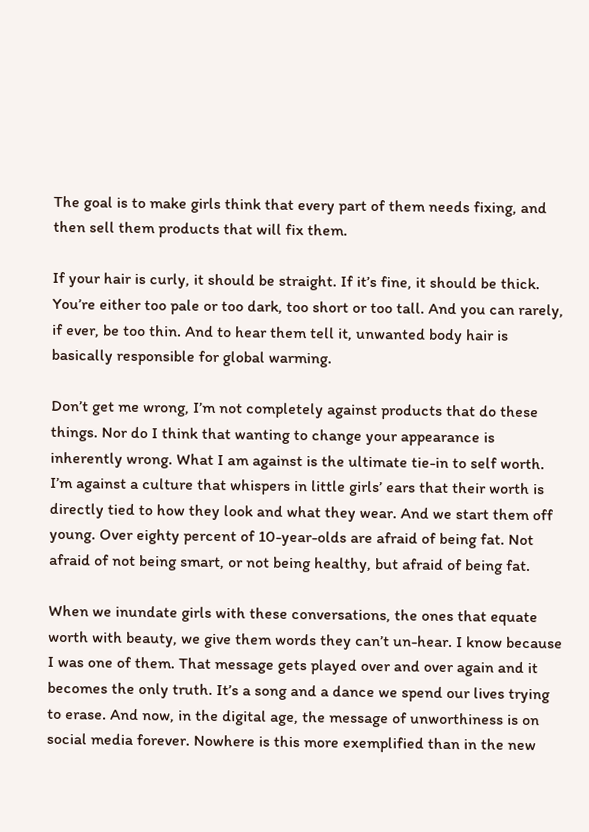The goal is to make girls think that every part of them needs fixing, and then sell them products that will fix them.

If your hair is curly, it should be straight. If it’s fine, it should be thick. You’re either too pale or too dark, too short or too tall. And you can rarely, if ever, be too thin. And to hear them tell it, unwanted body hair is basically responsible for global warming.

Don’t get me wrong, I’m not completely against products that do these things. Nor do I think that wanting to change your appearance is inherently wrong. What I am against is the ultimate tie-in to self worth. I’m against a culture that whispers in little girls’ ears that their worth is directly tied to how they look and what they wear. And we start them off young. Over eighty percent of 10-year-olds are afraid of being fat. Not afraid of not being smart, or not being healthy, but afraid of being fat.

When we inundate girls with these conversations, the ones that equate worth with beauty, we give them words they can’t un-hear. I know because I was one of them. That message gets played over and over again and it becomes the only truth. It’s a song and a dance we spend our lives trying to erase. And now, in the digital age, the message of unworthiness is on social media forever. Nowhere is this more exemplified than in the new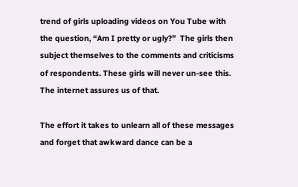trend of girls uploading videos on You Tube with the question, “Am I pretty or ugly?”  The girls then subject themselves to the comments and criticisms of respondents. These girls will never un-see this. The internet assures us of that.

The effort it takes to unlearn all of these messages and forget that awkward dance can be a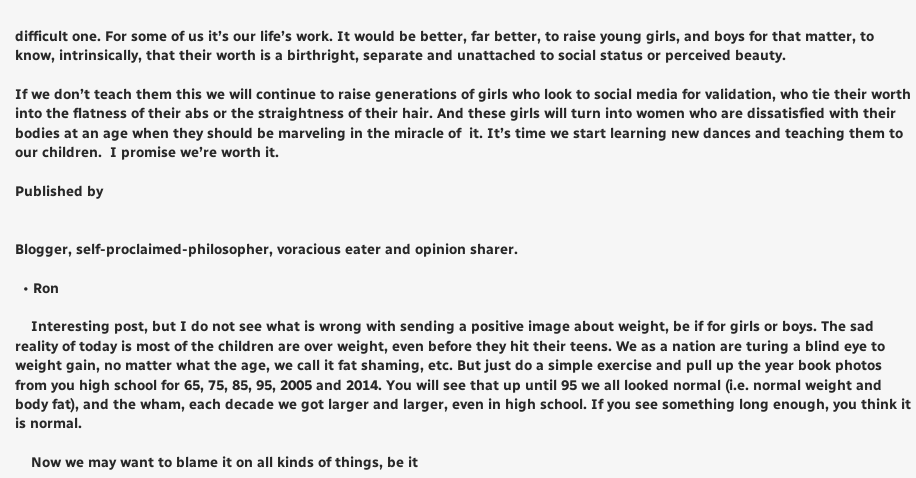difficult one. For some of us it’s our life’s work. It would be better, far better, to raise young girls, and boys for that matter, to know, intrinsically, that their worth is a birthright, separate and unattached to social status or perceived beauty.

If we don’t teach them this we will continue to raise generations of girls who look to social media for validation, who tie their worth into the flatness of their abs or the straightness of their hair. And these girls will turn into women who are dissatisfied with their bodies at an age when they should be marveling in the miracle of  it. It’s time we start learning new dances and teaching them to our children.  I promise we’re worth it.

Published by


Blogger, self-proclaimed-philosopher, voracious eater and opinion sharer.

  • Ron

    Interesting post, but I do not see what is wrong with sending a positive image about weight, be if for girls or boys. The sad reality of today is most of the children are over weight, even before they hit their teens. We as a nation are turing a blind eye to weight gain, no matter what the age, we call it fat shaming, etc. But just do a simple exercise and pull up the year book photos from you high school for 65, 75, 85, 95, 2005 and 2014. You will see that up until 95 we all looked normal (i.e. normal weight and body fat), and the wham, each decade we got larger and larger, even in high school. If you see something long enough, you think it is normal.

    Now we may want to blame it on all kinds of things, be it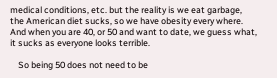medical conditions, etc. but the reality is we eat garbage, the American diet sucks, so we have obesity every where. And when you are 40, or 50 and want to date, we guess what, it sucks as everyone looks terrible.

    So being 50 does not need to be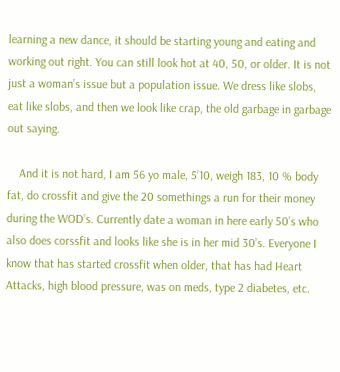learning a new dance, it should be starting young and eating and working out right. You can still look hot at 40, 50, or older. It is not just a woman’s issue but a population issue. We dress like slobs, eat like slobs, and then we look like crap, the old garbage in garbage out saying.

    And it is not hard, I am 56 yo male, 5’10, weigh 183, 10 % body fat, do crossfit and give the 20 somethings a run for their money during the WOD’s. Currently date a woman in here early 50’s who also does corssfit and looks like she is in her mid 30’s. Everyone I know that has started crossfit when older, that has had Heart Attacks, high blood pressure, was on meds, type 2 diabetes, etc.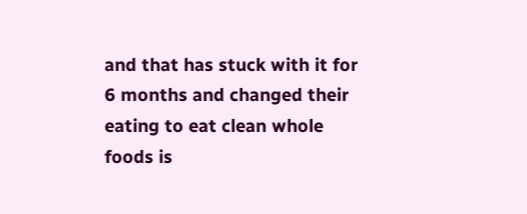and that has stuck with it for 6 months and changed their eating to eat clean whole foods is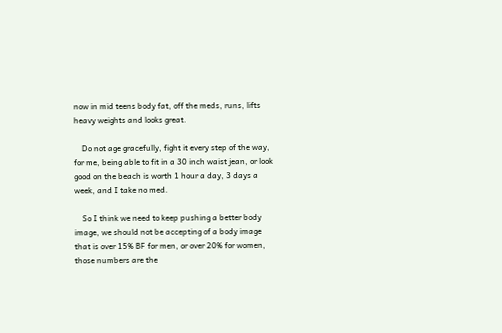now in mid teens body fat, off the meds, runs, lifts heavy weights and looks great.

    Do not age gracefully, fight it every step of the way, for me, being able to fit in a 30 inch waist jean, or look good on the beach is worth 1 hour a day, 3 days a week, and I take no med.

    So I think we need to keep pushing a better body image, we should not be accepting of a body image that is over 15% BF for men, or over 20% for women, those numbers are the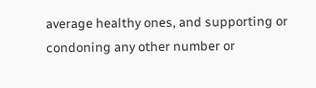average healthy ones, and supporting or condoning any other number or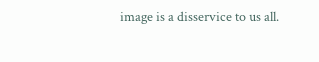image is a disservice to us all.